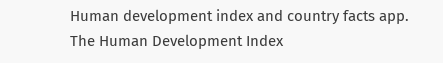Human development index and country facts app.
The Human Development Index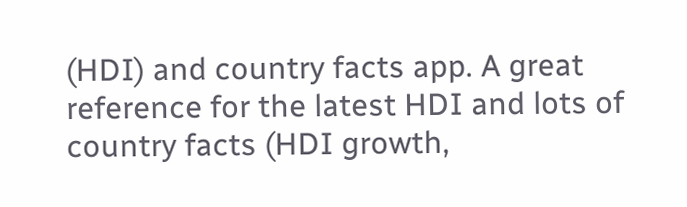(HDI) and country facts app. A great reference for the latest HDI and lots of country facts (HDI growth,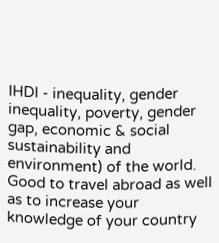IHDI - inequality, gender inequality, poverty, gender gap, economic & social sustainability and environment) of the world. Good to travel abroad as well as to increase your knowledge of your country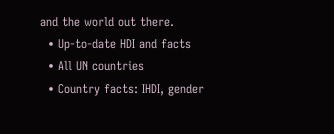and the world out there.
  • Up-to-date HDI and facts
  • All UN countries
  • Country facts: IHDI, gender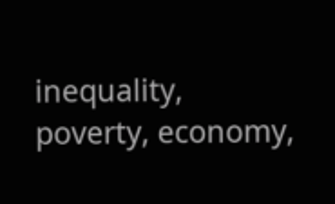inequality, poverty, economy,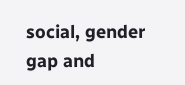social, gender gap and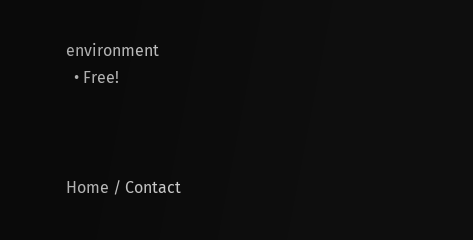environment
  • Free!



Home / Contact